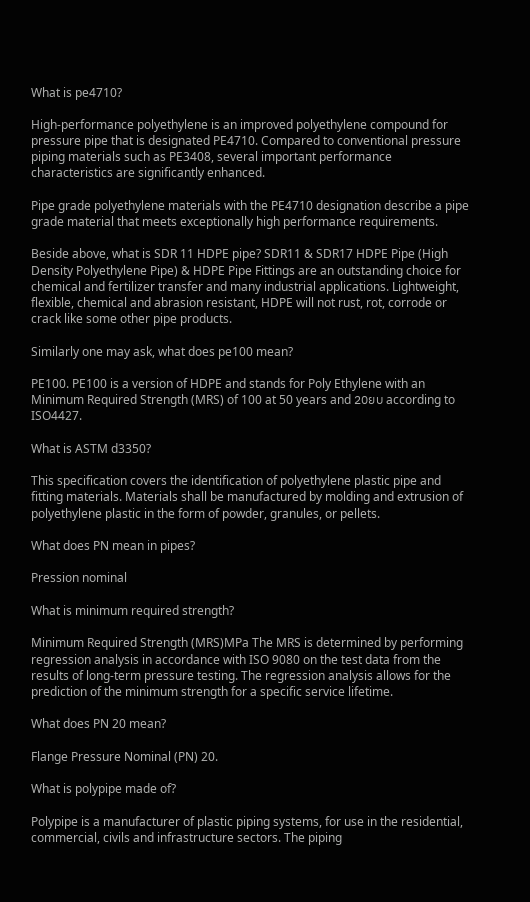What is pe4710?

High-performance polyethylene is an improved polyethylene compound for pressure pipe that is designated PE4710. Compared to conventional pressure piping materials such as PE3408, several important performance characteristics are significantly enhanced.

Pipe grade polyethylene materials with the PE4710 designation describe a pipe grade material that meets exceptionally high performance requirements.

Beside above, what is SDR 11 HDPE pipe? SDR11 & SDR17 HDPE Pipe (High Density Polyethylene Pipe) & HDPE Pipe Fittings are an outstanding choice for chemical and fertilizer transfer and many industrial applications. Lightweight, flexible, chemical and abrasion resistant, HDPE will not rust, rot, corrode or crack like some other pipe products.

Similarly one may ask, what does pe100 mean?

PE100. PE100 is a version of HDPE and stands for Poly Ethylene with an Minimum Required Strength (MRS) of 100 at 50 years and 20ยบ according to ISO4427.

What is ASTM d3350?

This specification covers the identification of polyethylene plastic pipe and fitting materials. Materials shall be manufactured by molding and extrusion of polyethylene plastic in the form of powder, granules, or pellets.

What does PN mean in pipes?

Pression nominal

What is minimum required strength?

Minimum Required Strength (MRS)MPa The MRS is determined by performing regression analysis in accordance with ISO 9080 on the test data from the results of long-term pressure testing. The regression analysis allows for the prediction of the minimum strength for a specific service lifetime.

What does PN 20 mean?

Flange Pressure Nominal (PN) 20.

What is polypipe made of?

Polypipe is a manufacturer of plastic piping systems, for use in the residential, commercial, civils and infrastructure sectors. The piping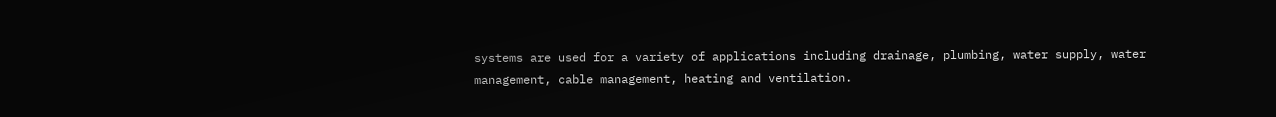systems are used for a variety of applications including drainage, plumbing, water supply, water management, cable management, heating and ventilation.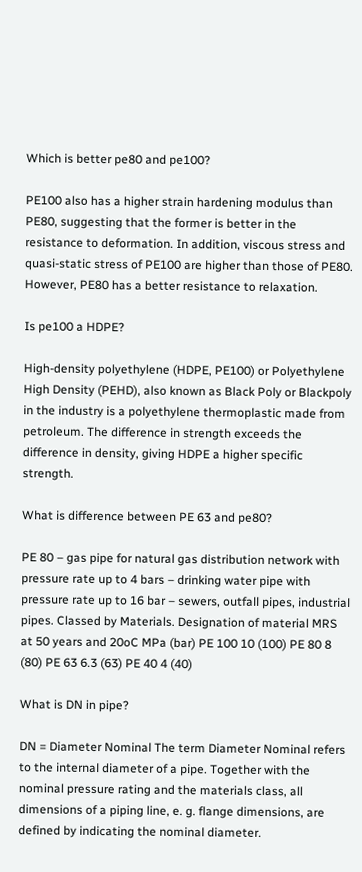Which is better pe80 and pe100?

PE100 also has a higher strain hardening modulus than PE80, suggesting that the former is better in the resistance to deformation. In addition, viscous stress and quasi-static stress of PE100 are higher than those of PE80. However, PE80 has a better resistance to relaxation.

Is pe100 a HDPE?

High-density polyethylene (HDPE, PE100) or Polyethylene High Density (PEHD), also known as Black Poly or Blackpoly in the industry is a polyethylene thermoplastic made from petroleum. The difference in strength exceeds the difference in density, giving HDPE a higher specific strength.

What is difference between PE 63 and pe80?

PE 80 – gas pipe for natural gas distribution network with pressure rate up to 4 bars – drinking water pipe with pressure rate up to 16 bar – sewers, outfall pipes, industrial pipes. Classed by Materials. Designation of material MRS at 50 years and 20oC MPa (bar) PE 100 10 (100) PE 80 8 (80) PE 63 6.3 (63) PE 40 4 (40)

What is DN in pipe?

DN = Diameter Nominal The term Diameter Nominal refers to the internal diameter of a pipe. Together with the nominal pressure rating and the materials class, all dimensions of a piping line, e. g. flange dimensions, are defined by indicating the nominal diameter.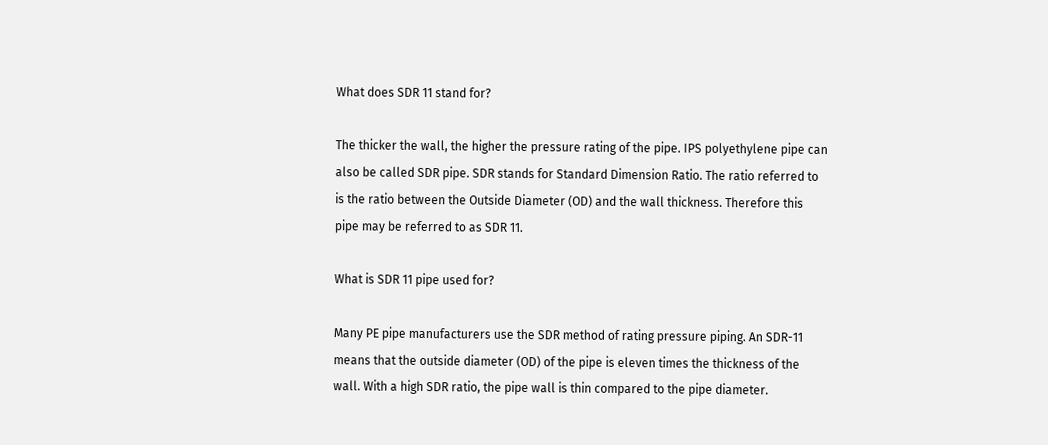What does SDR 11 stand for?

The thicker the wall, the higher the pressure rating of the pipe. IPS polyethylene pipe can also be called SDR pipe. SDR stands for Standard Dimension Ratio. The ratio referred to is the ratio between the Outside Diameter (OD) and the wall thickness. Therefore this pipe may be referred to as SDR 11.

What is SDR 11 pipe used for?

Many PE pipe manufacturers use the SDR method of rating pressure piping. An SDR-11 means that the outside diameter (OD) of the pipe is eleven times the thickness of the wall. With a high SDR ratio, the pipe wall is thin compared to the pipe diameter.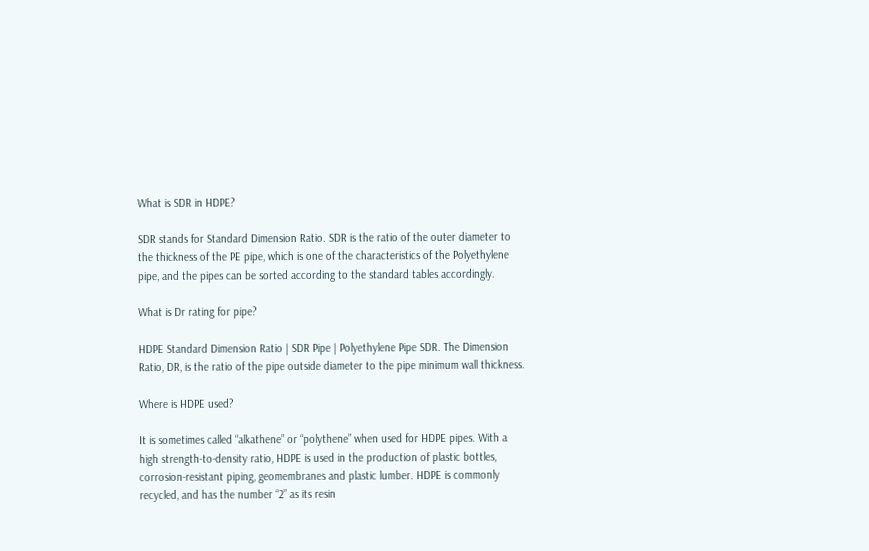What is SDR in HDPE?

SDR stands for Standard Dimension Ratio. SDR is the ratio of the outer diameter to the thickness of the PE pipe, which is one of the characteristics of the Polyethylene pipe, and the pipes can be sorted according to the standard tables accordingly.

What is Dr rating for pipe?

HDPE Standard Dimension Ratio | SDR Pipe | Polyethylene Pipe SDR. The Dimension Ratio, DR, is the ratio of the pipe outside diameter to the pipe minimum wall thickness.

Where is HDPE used?

It is sometimes called “alkathene” or “polythene” when used for HDPE pipes. With a high strength-to-density ratio, HDPE is used in the production of plastic bottles, corrosion-resistant piping, geomembranes and plastic lumber. HDPE is commonly recycled, and has the number “2” as its resin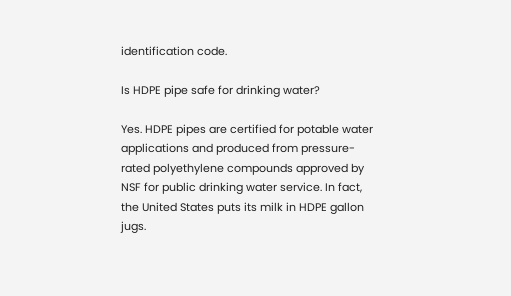identification code.

Is HDPE pipe safe for drinking water?

Yes. HDPE pipes are certified for potable water applications and produced from pressure-rated polyethylene compounds approved by NSF for public drinking water service. In fact, the United States puts its milk in HDPE gallon jugs.